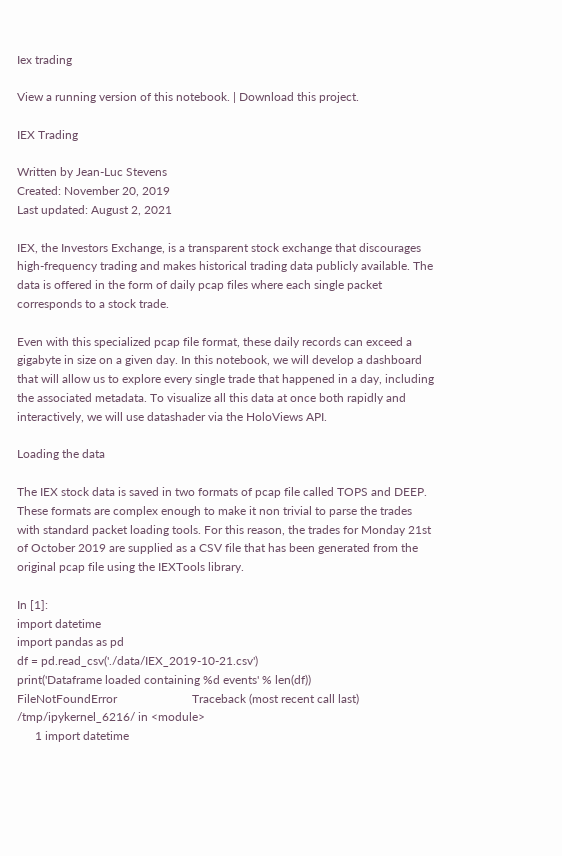Iex trading

View a running version of this notebook. | Download this project.

IEX Trading

Written by Jean-Luc Stevens
Created: November 20, 2019
Last updated: August 2, 2021

IEX, the Investors Exchange, is a transparent stock exchange that discourages high-frequency trading and makes historical trading data publicly available. The data is offered in the form of daily pcap files where each single packet corresponds to a stock trade.

Even with this specialized pcap file format, these daily records can exceed a gigabyte in size on a given day. In this notebook, we will develop a dashboard that will allow us to explore every single trade that happened in a day, including the associated metadata. To visualize all this data at once both rapidly and interactively, we will use datashader via the HoloViews API.

Loading the data

The IEX stock data is saved in two formats of pcap file called TOPS and DEEP. These formats are complex enough to make it non trivial to parse the trades with standard packet loading tools. For this reason, the trades for Monday 21st of October 2019 are supplied as a CSV file that has been generated from the original pcap file using the IEXTools library.

In [1]:
import datetime
import pandas as pd
df = pd.read_csv('./data/IEX_2019-10-21.csv')
print('Dataframe loaded containing %d events' % len(df))
FileNotFoundError                         Traceback (most recent call last)
/tmp/ipykernel_6216/ in <module>
      1 import datetime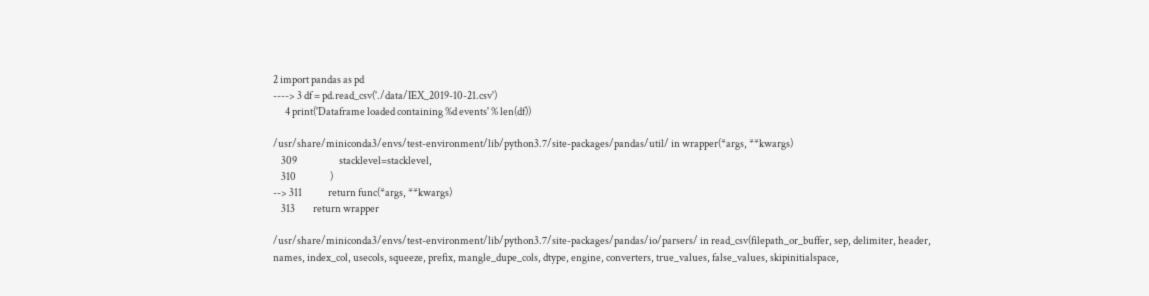2 import pandas as pd
----> 3 df = pd.read_csv('./data/IEX_2019-10-21.csv')
      4 print('Dataframe loaded containing %d events' % len(df))

/usr/share/miniconda3/envs/test-environment/lib/python3.7/site-packages/pandas/util/ in wrapper(*args, **kwargs)
    309                     stacklevel=stacklevel,
    310                 )
--> 311             return func(*args, **kwargs)
    313         return wrapper

/usr/share/miniconda3/envs/test-environment/lib/python3.7/site-packages/pandas/io/parsers/ in read_csv(filepath_or_buffer, sep, delimiter, header, names, index_col, usecols, squeeze, prefix, mangle_dupe_cols, dtype, engine, converters, true_values, false_values, skipinitialspace,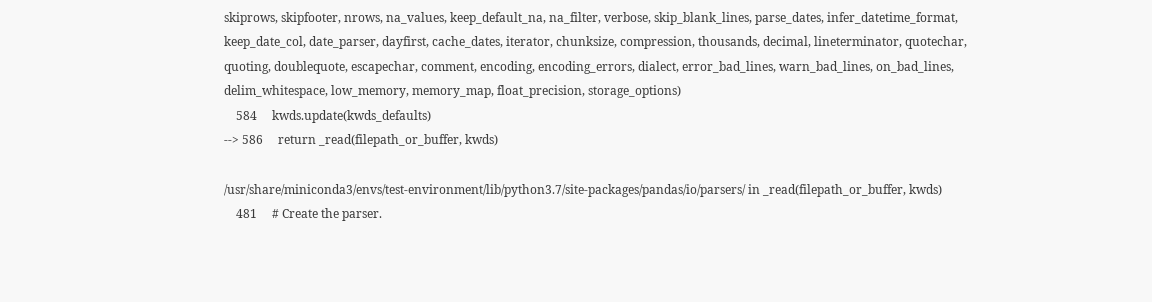skiprows, skipfooter, nrows, na_values, keep_default_na, na_filter, verbose, skip_blank_lines, parse_dates, infer_datetime_format, keep_date_col, date_parser, dayfirst, cache_dates, iterator, chunksize, compression, thousands, decimal, lineterminator, quotechar, quoting, doublequote, escapechar, comment, encoding, encoding_errors, dialect, error_bad_lines, warn_bad_lines, on_bad_lines, delim_whitespace, low_memory, memory_map, float_precision, storage_options)
    584     kwds.update(kwds_defaults)
--> 586     return _read(filepath_or_buffer, kwds)

/usr/share/miniconda3/envs/test-environment/lib/python3.7/site-packages/pandas/io/parsers/ in _read(filepath_or_buffer, kwds)
    481     # Create the parser.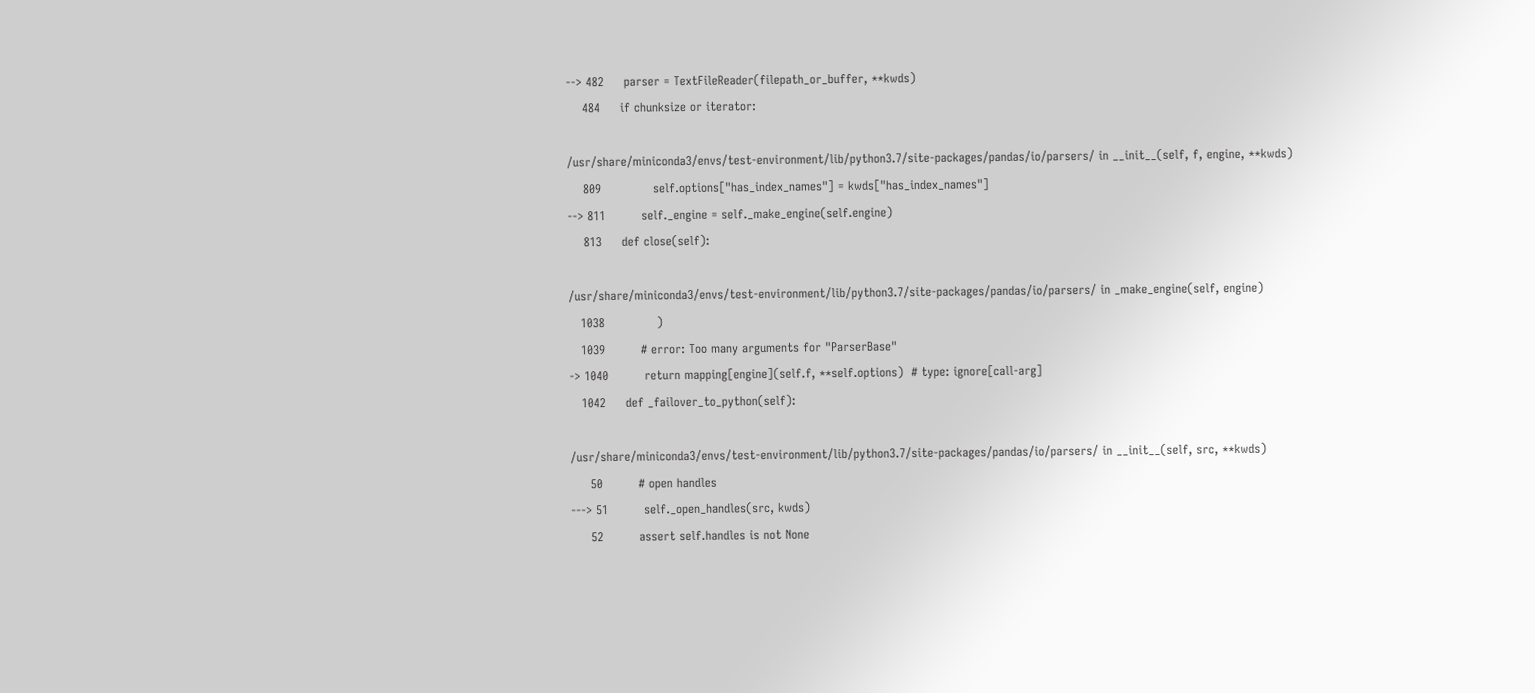--> 482     parser = TextFileReader(filepath_or_buffer, **kwds)
    484     if chunksize or iterator:

/usr/share/miniconda3/envs/test-environment/lib/python3.7/site-packages/pandas/io/parsers/ in __init__(self, f, engine, **kwds)
    809             self.options["has_index_names"] = kwds["has_index_names"]
--> 811         self._engine = self._make_engine(self.engine)
    813     def close(self):

/usr/share/miniconda3/envs/test-environment/lib/python3.7/site-packages/pandas/io/parsers/ in _make_engine(self, engine)
   1038             )
   1039         # error: Too many arguments for "ParserBase"
-> 1040         return mapping[engine](self.f, **self.options)  # type: ignore[call-arg]
   1042     def _failover_to_python(self):

/usr/share/miniconda3/envs/test-environment/lib/python3.7/site-packages/pandas/io/parsers/ in __init__(self, src, **kwds)
     50         # open handles
---> 51         self._open_handles(src, kwds)
     52         assert self.handles is not None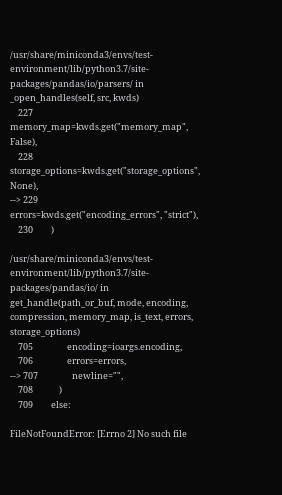/usr/share/miniconda3/envs/test-environment/lib/python3.7/site-packages/pandas/io/parsers/ in _open_handles(self, src, kwds)
    227             memory_map=kwds.get("memory_map", False),
    228             storage_options=kwds.get("storage_options", None),
--> 229             errors=kwds.get("encoding_errors", "strict"),
    230         )

/usr/share/miniconda3/envs/test-environment/lib/python3.7/site-packages/pandas/io/ in get_handle(path_or_buf, mode, encoding, compression, memory_map, is_text, errors, storage_options)
    705                 encoding=ioargs.encoding,
    706                 errors=errors,
--> 707                 newline="",
    708             )
    709         else:

FileNotFoundError: [Errno 2] No such file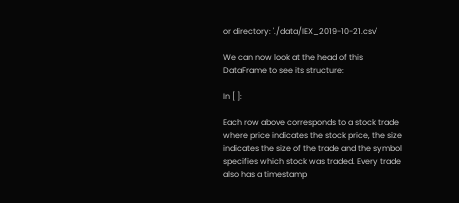or directory: './data/IEX_2019-10-21.csv'

We can now look at the head of this DataFrame to see its structure:

In [ ]:

Each row above corresponds to a stock trade where price indicates the stock price, the size indicates the size of the trade and the symbol specifies which stock was traded. Every trade also has a timestamp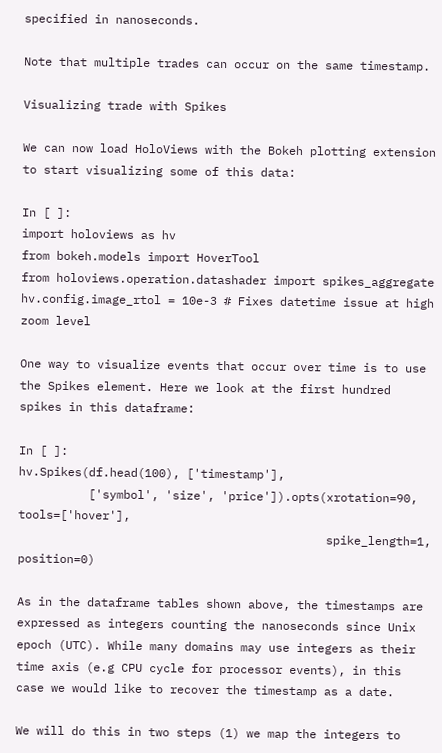specified in nanoseconds.

Note that multiple trades can occur on the same timestamp.

Visualizing trade with Spikes

We can now load HoloViews with the Bokeh plotting extension to start visualizing some of this data:

In [ ]:
import holoviews as hv
from bokeh.models import HoverTool
from holoviews.operation.datashader import spikes_aggregate
hv.config.image_rtol = 10e-3 # Fixes datetime issue at high zoom level

One way to visualize events that occur over time is to use the Spikes element. Here we look at the first hundred spikes in this dataframe:

In [ ]:
hv.Spikes(df.head(100), ['timestamp'],
          ['symbol', 'size', 'price']).opts(xrotation=90,  tools=['hover'],
                                            spike_length=1, position=0)

As in the dataframe tables shown above, the timestamps are expressed as integers counting the nanoseconds since Unix epoch (UTC). While many domains may use integers as their time axis (e.g CPU cycle for processor events), in this case we would like to recover the timestamp as a date.

We will do this in two steps (1) we map the integers to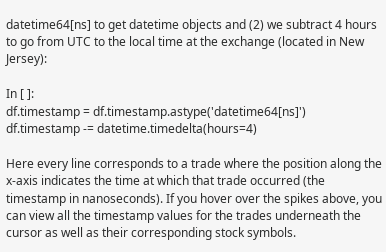datetime64[ns] to get datetime objects and (2) we subtract 4 hours to go from UTC to the local time at the exchange (located in New Jersey):

In [ ]:
df.timestamp = df.timestamp.astype('datetime64[ns]')
df.timestamp -= datetime.timedelta(hours=4)

Here every line corresponds to a trade where the position along the x-axis indicates the time at which that trade occurred (the timestamp in nanoseconds). If you hover over the spikes above, you can view all the timestamp values for the trades underneath the cursor as well as their corresponding stock symbols.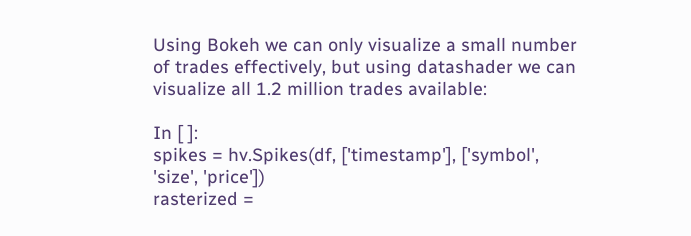Using Bokeh we can only visualize a small number of trades effectively, but using datashader we can visualize all 1.2 million trades available:

In [ ]:
spikes = hv.Spikes(df, ['timestamp'], ['symbol', 'size', 'price'])
rasterized =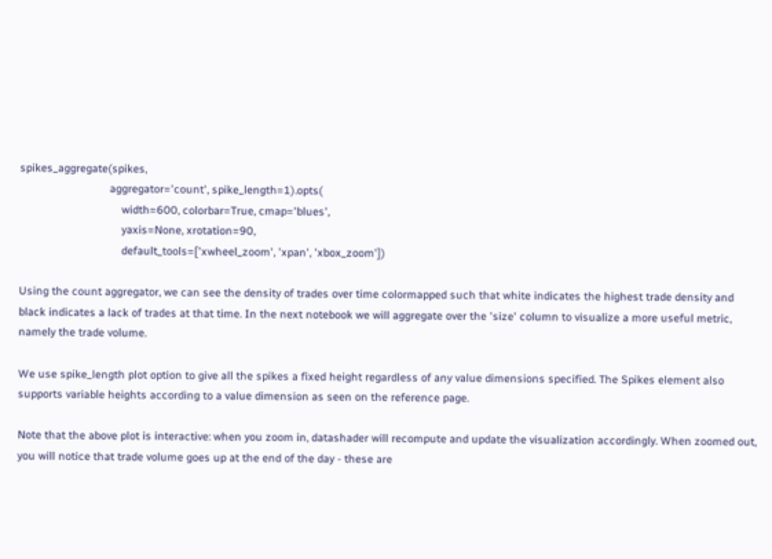spikes_aggregate(spikes,
                              aggregator='count', spike_length=1).opts(
                                  width=600, colorbar=True, cmap='blues',
                                  yaxis=None, xrotation=90,
                                  default_tools=['xwheel_zoom', 'xpan', 'xbox_zoom'])

Using the count aggregator, we can see the density of trades over time colormapped such that white indicates the highest trade density and black indicates a lack of trades at that time. In the next notebook we will aggregate over the 'size' column to visualize a more useful metric, namely the trade volume.

We use spike_length plot option to give all the spikes a fixed height regardless of any value dimensions specified. The Spikes element also supports variable heights according to a value dimension as seen on the reference page.

Note that the above plot is interactive: when you zoom in, datashader will recompute and update the visualization accordingly. When zoomed out, you will notice that trade volume goes up at the end of the day - these are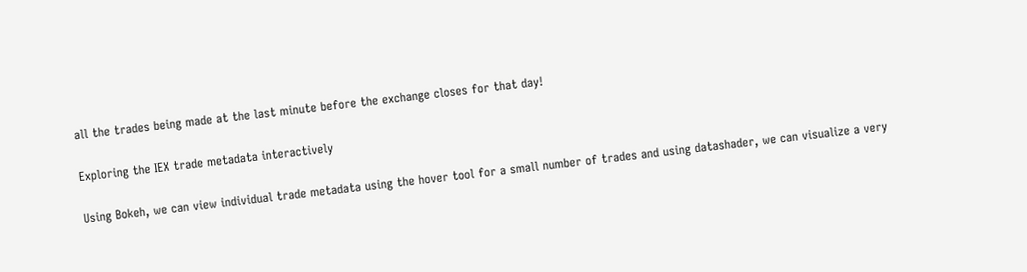all the trades being made at the last minute before the exchange closes for that day!

Exploring the IEX trade metadata interactively

Using Bokeh, we can view individual trade metadata using the hover tool for a small number of trades and using datashader, we can visualize a very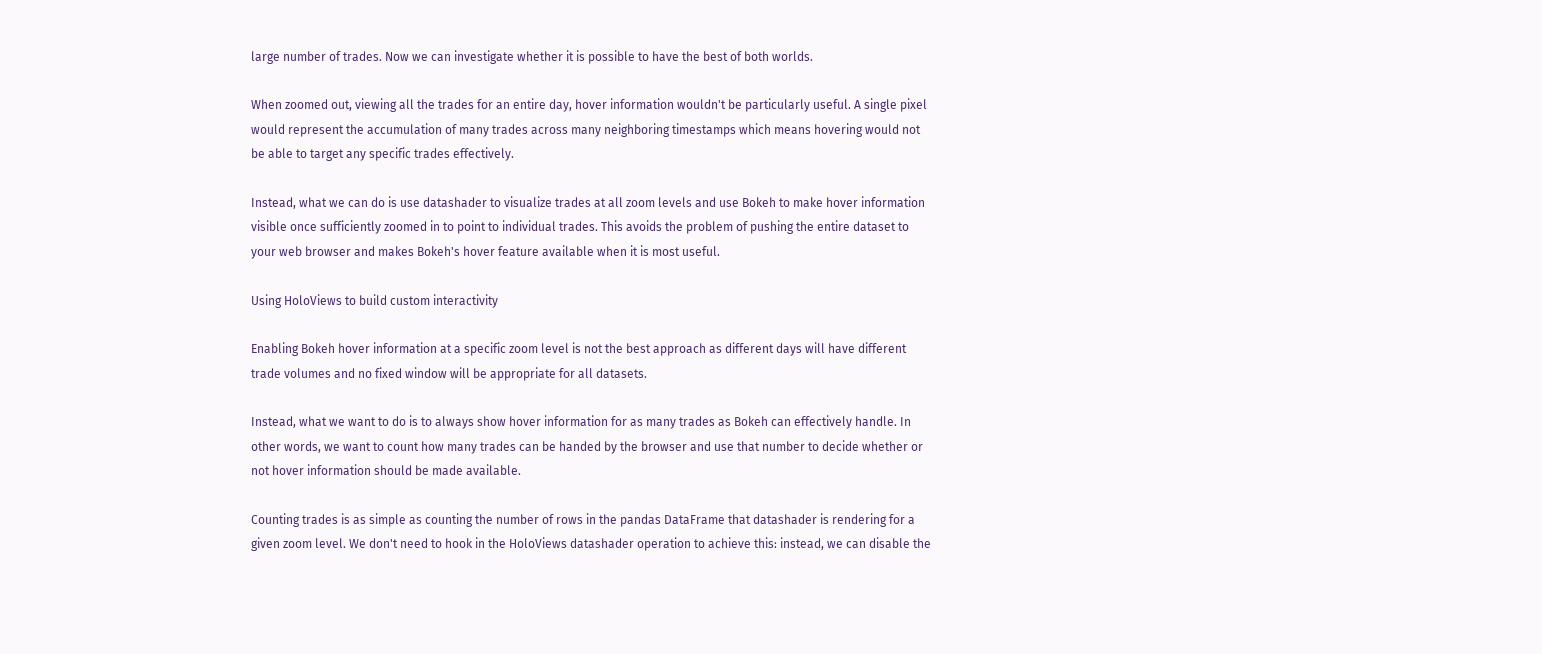large number of trades. Now we can investigate whether it is possible to have the best of both worlds.

When zoomed out, viewing all the trades for an entire day, hover information wouldn't be particularly useful. A single pixel would represent the accumulation of many trades across many neighboring timestamps which means hovering would not be able to target any specific trades effectively.

Instead, what we can do is use datashader to visualize trades at all zoom levels and use Bokeh to make hover information visible once sufficiently zoomed in to point to individual trades. This avoids the problem of pushing the entire dataset to your web browser and makes Bokeh's hover feature available when it is most useful.

Using HoloViews to build custom interactivity

Enabling Bokeh hover information at a specific zoom level is not the best approach as different days will have different trade volumes and no fixed window will be appropriate for all datasets.

Instead, what we want to do is to always show hover information for as many trades as Bokeh can effectively handle. In other words, we want to count how many trades can be handed by the browser and use that number to decide whether or not hover information should be made available.

Counting trades is as simple as counting the number of rows in the pandas DataFrame that datashader is rendering for a given zoom level. We don't need to hook in the HoloViews datashader operation to achieve this: instead, we can disable the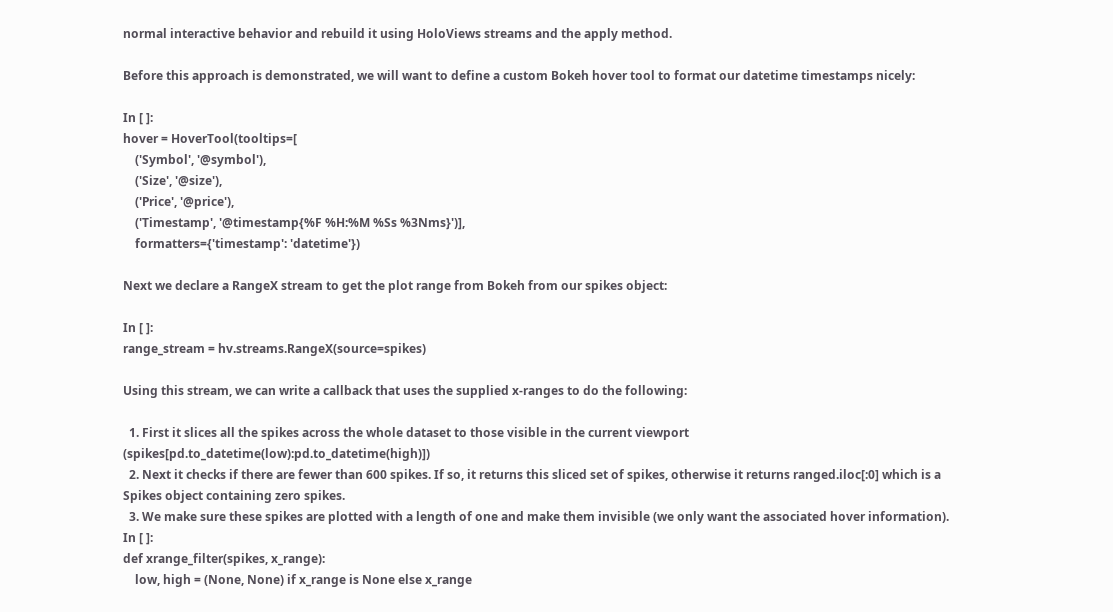normal interactive behavior and rebuild it using HoloViews streams and the apply method.

Before this approach is demonstrated, we will want to define a custom Bokeh hover tool to format our datetime timestamps nicely:

In [ ]:
hover = HoverTool(tooltips=[
    ('Symbol', '@symbol'),
    ('Size', '@size'),
    ('Price', '@price'),
    ('Timestamp', '@timestamp{%F %H:%M %Ss %3Nms}')],
    formatters={'timestamp': 'datetime'})

Next we declare a RangeX stream to get the plot range from Bokeh from our spikes object:

In [ ]:
range_stream = hv.streams.RangeX(source=spikes)

Using this stream, we can write a callback that uses the supplied x-ranges to do the following:

  1. First it slices all the spikes across the whole dataset to those visible in the current viewport (spikes[pd.to_datetime(low):pd.to_datetime(high)])
  2. Next it checks if there are fewer than 600 spikes. If so, it returns this sliced set of spikes, otherwise it returns ranged.iloc[:0] which is a Spikes object containing zero spikes.
  3. We make sure these spikes are plotted with a length of one and make them invisible (we only want the associated hover information).
In [ ]:
def xrange_filter(spikes, x_range):
    low, high = (None, None) if x_range is None else x_range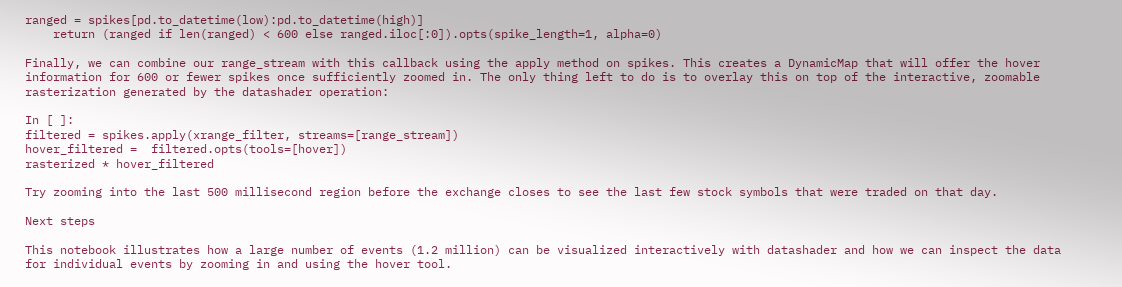ranged = spikes[pd.to_datetime(low):pd.to_datetime(high)]
    return (ranged if len(ranged) < 600 else ranged.iloc[:0]).opts(spike_length=1, alpha=0)

Finally, we can combine our range_stream with this callback using the apply method on spikes. This creates a DynamicMap that will offer the hover information for 600 or fewer spikes once sufficiently zoomed in. The only thing left to do is to overlay this on top of the interactive, zoomable rasterization generated by the datashader operation:

In [ ]:
filtered = spikes.apply(xrange_filter, streams=[range_stream])
hover_filtered =  filtered.opts(tools=[hover])
rasterized * hover_filtered

Try zooming into the last 500 millisecond region before the exchange closes to see the last few stock symbols that were traded on that day.

Next steps

This notebook illustrates how a large number of events (1.2 million) can be visualized interactively with datashader and how we can inspect the data for individual events by zooming in and using the hover tool.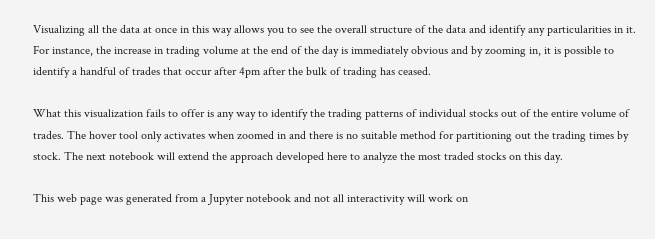Visualizing all the data at once in this way allows you to see the overall structure of the data and identify any particularities in it. For instance, the increase in trading volume at the end of the day is immediately obvious and by zooming in, it is possible to identify a handful of trades that occur after 4pm after the bulk of trading has ceased.

What this visualization fails to offer is any way to identify the trading patterns of individual stocks out of the entire volume of trades. The hover tool only activates when zoomed in and there is no suitable method for partitioning out the trading times by stock. The next notebook will extend the approach developed here to analyze the most traded stocks on this day.

This web page was generated from a Jupyter notebook and not all interactivity will work on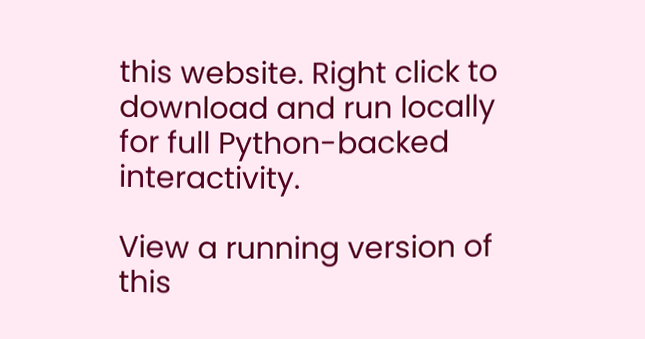this website. Right click to download and run locally for full Python-backed interactivity.

View a running version of this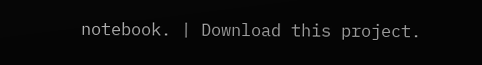notebook. | Download this project.